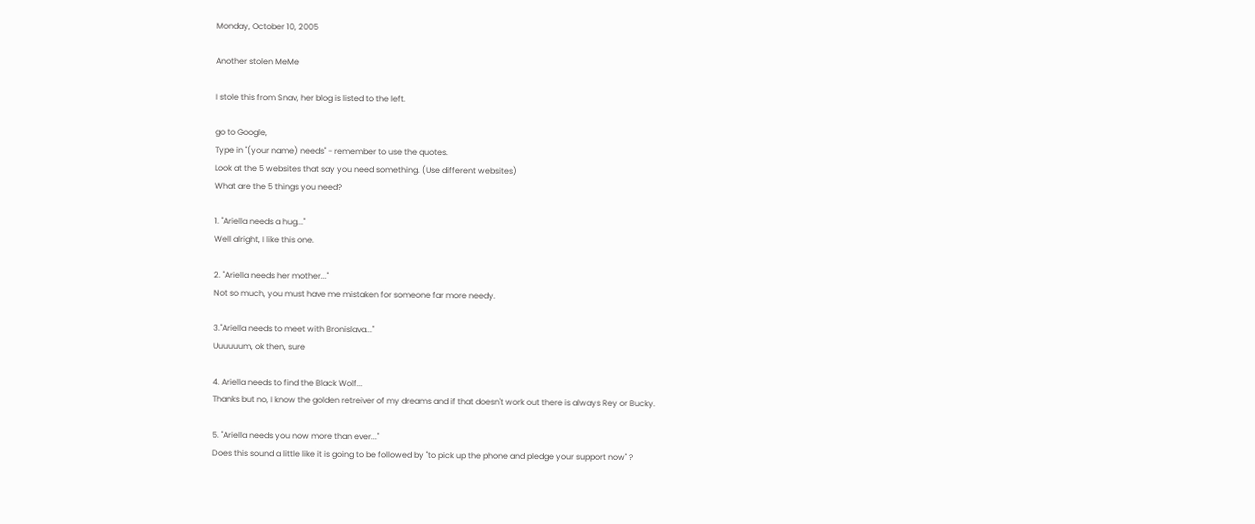Monday, October 10, 2005

Another stolen MeMe

I stole this from Snav, her blog is listed to the left.

go to Google,
Type in "(your name) needs" - remember to use the quotes.
Look at the 5 websites that say you need something. (Use different websites)
What are the 5 things you need?

1. "Ariella needs a hug..."
Well alright, I like this one.

2. "Ariella needs her mother..."
Not so much, you must have me mistaken for someone far more needy.

3."Ariella needs to meet with Bronislava..."
Uuuuuum, ok then, sure

4. Ariella needs to find the Black Wolf...
Thanks but no, I know the golden retreiver of my dreams and if that doesn't work out there is always Rey or Bucky.

5. "Ariella needs you now more than ever..."
Does this sound a little like it is going to be followed by "to pick up the phone and pledge your support now" ?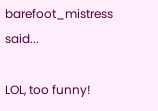barefoot_mistress said...

LOL, too funny!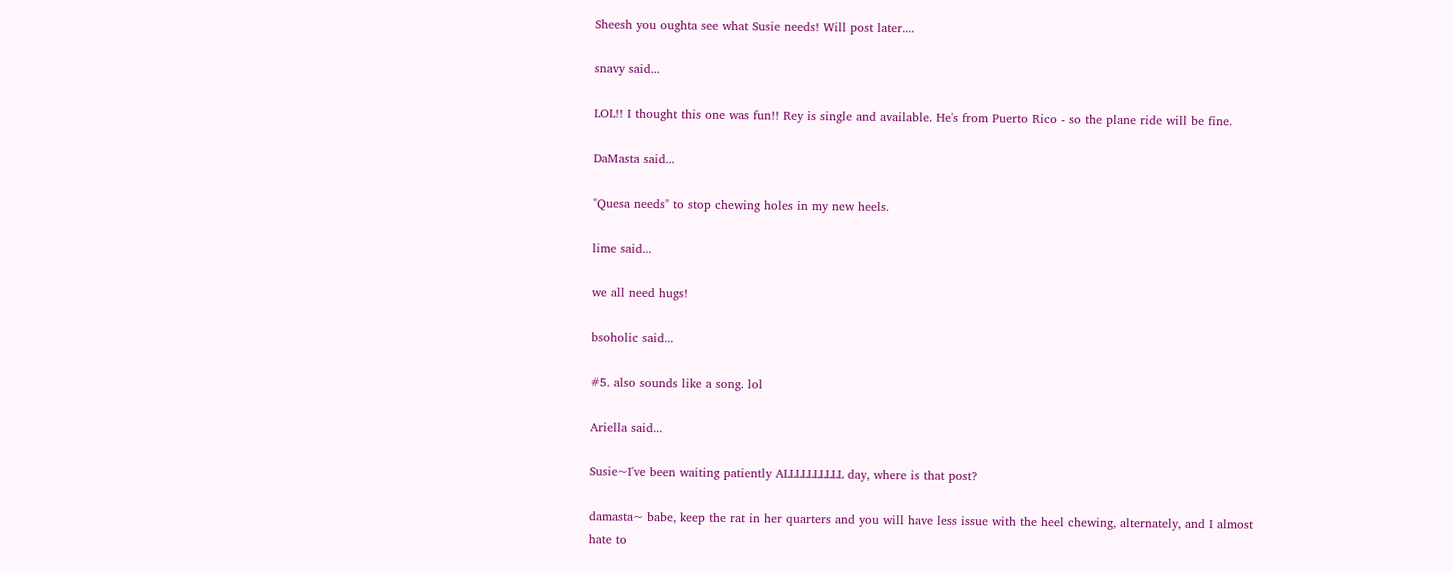Sheesh you oughta see what Susie needs! Will post later....

snavy said...

LOL!! I thought this one was fun!! Rey is single and available. He's from Puerto Rico - so the plane ride will be fine.

DaMasta said...

"Quesa needs" to stop chewing holes in my new heels.

lime said...

we all need hugs!

bsoholic said...

#5. also sounds like a song. lol

Ariella said...

Susie~I've been waiting patiently ALLLLLLLLLL day, where is that post?

damasta~ babe, keep the rat in her quarters and you will have less issue with the heel chewing, alternately, and I almost hate to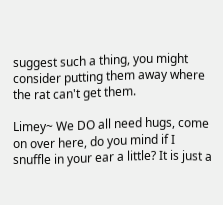suggest such a thing, you might consider putting them away where the rat can't get them.

Limey~ We DO all need hugs, come on over here, do you mind if I snuffle in your ear a little? It is just a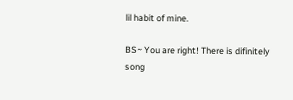lil habit of mine.

BS~ You are right! There is difinitely song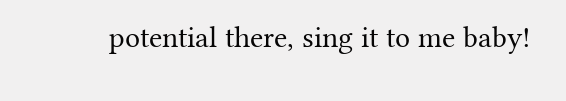potential there, sing it to me baby!